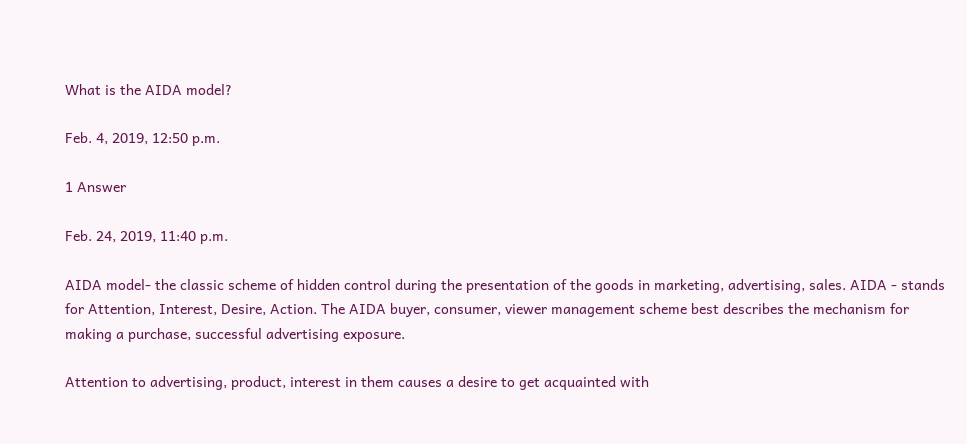What is the AIDA model?

Feb. 4, 2019, 12:50 p.m.

1 Answer

Feb. 24, 2019, 11:40 p.m.

AIDA model- the classic scheme of hidden control during the presentation of the goods in marketing, advertising, sales. AIDA - stands for Attention, Interest, Desire, Action. The AIDA buyer, consumer, viewer management scheme best describes the mechanism for making a purchase, successful advertising exposure.

Attention to advertising, product, interest in them causes a desire to get acquainted with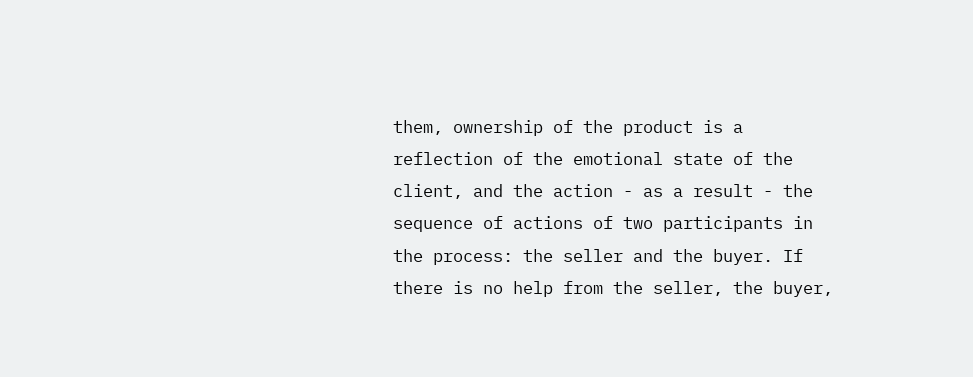them, ownership of the product is a reflection of the emotional state of the client, and the action - as a result - the sequence of actions of two participants in the process: the seller and the buyer. If there is no help from the seller, the buyer,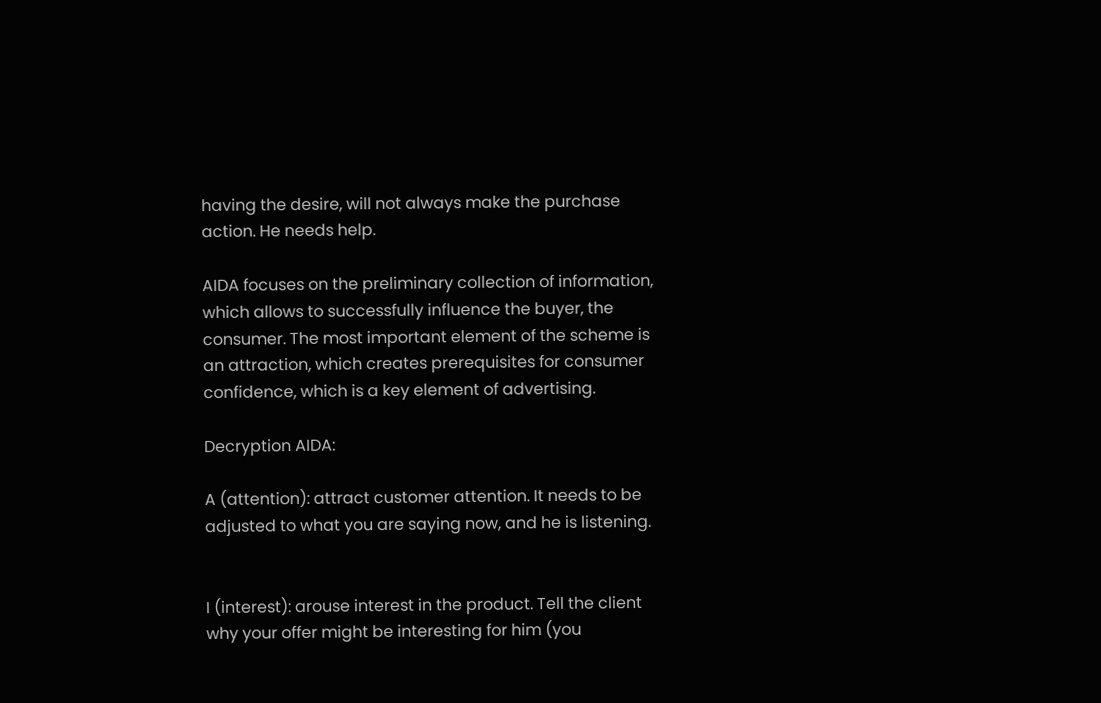having the desire, will not always make the purchase action. He needs help.

AIDA focuses on the preliminary collection of information, which allows to successfully influence the buyer, the consumer. The most important element of the scheme is an attraction, which creates prerequisites for consumer confidence, which is a key element of advertising.

Decryption AIDA:

A (attention): attract customer attention. It needs to be adjusted to what you are saying now, and he is listening.


I (interest): arouse interest in the product. Tell the client why your offer might be interesting for him (you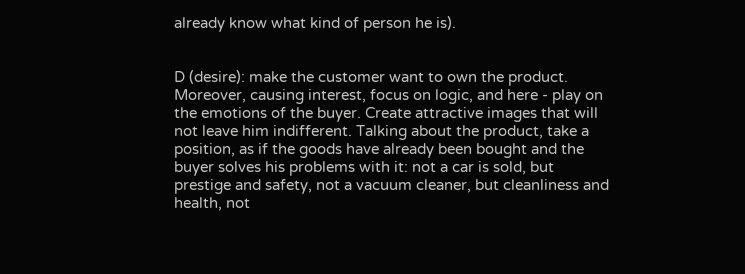already know what kind of person he is).


D (desire): make the customer want to own the product. Moreover, causing interest, focus on logic, and here - play on the emotions of the buyer. Create attractive images that will not leave him indifferent. Talking about the product, take a position, as if the goods have already been bought and the buyer solves his problems with it: not a car is sold, but prestige and safety, not a vacuum cleaner, but cleanliness and health, not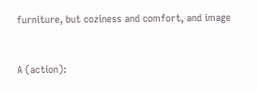furniture, but coziness and comfort, and image


A (action):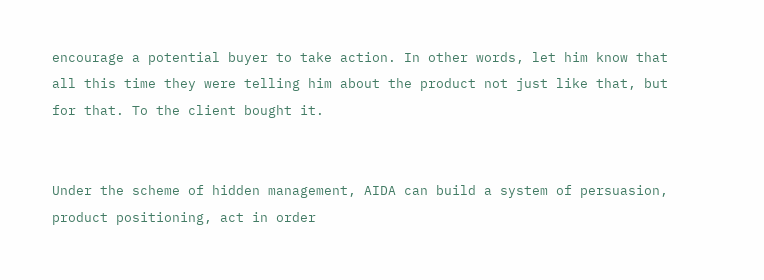encourage a potential buyer to take action. In other words, let him know that all this time they were telling him about the product not just like that, but for that. To the client bought it.


Under the scheme of hidden management, AIDA can build a system of persuasion, product positioning, act in order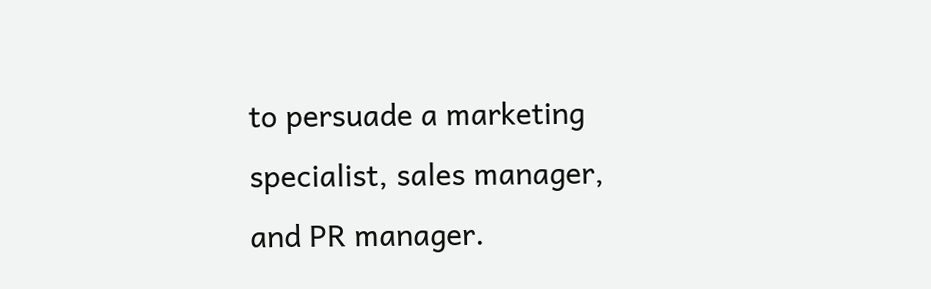to persuade a marketing specialist, sales manager, and PR manager.